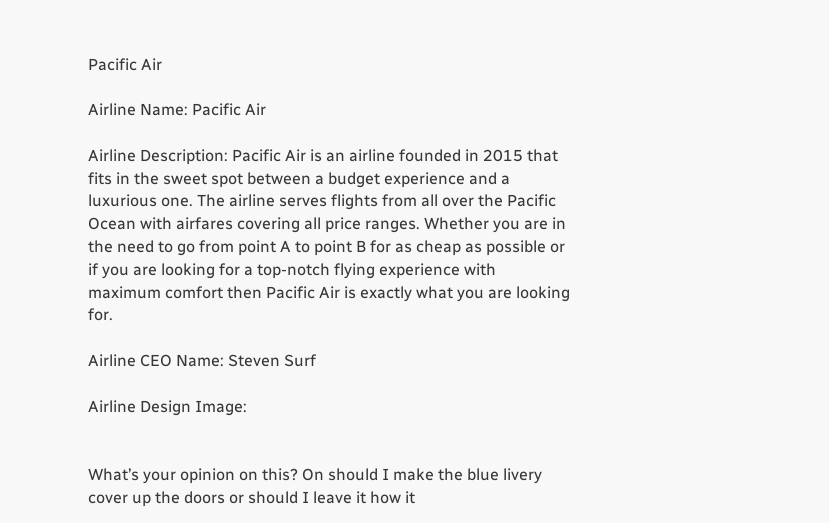Pacific Air

Airline Name: Pacific Air

Airline Description: Pacific Air is an airline founded in 2015 that fits in the sweet spot between a budget experience and a luxurious one. The airline serves flights from all over the Pacific Ocean with airfares covering all price ranges. Whether you are in the need to go from point A to point B for as cheap as possible or if you are looking for a top-notch flying experience with maximum comfort then Pacific Air is exactly what you are looking for.

Airline CEO Name: Steven Surf

Airline Design Image:


What’s your opinion on this? On should I make the blue livery cover up the doors or should I leave it how it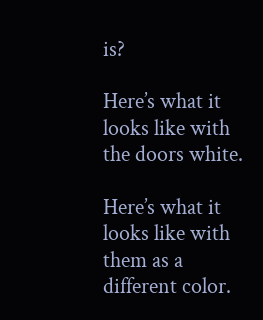is?

Here’s what it looks like with the doors white.

Here’s what it looks like with them as a different color.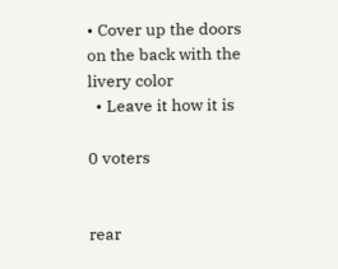• Cover up the doors on the back with the livery color
  • Leave it how it is

0 voters


rear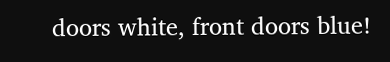doors white, front doors blue!